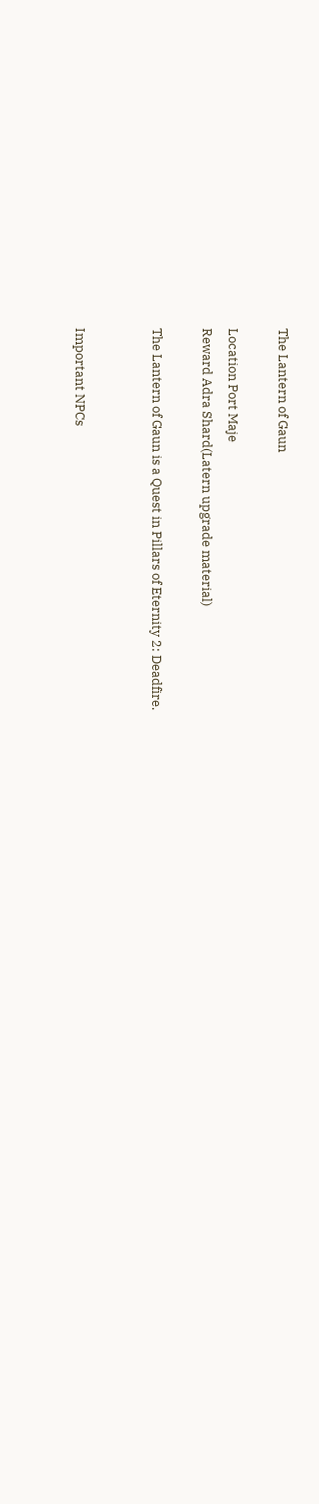The Lantern of Gaun

Location Port Maje
Reward Adra Shard(Latern upgrade material)

The Lantern of Gaun is a Quest in Pillars of Eternity 2: Deadfire.


Important NPCs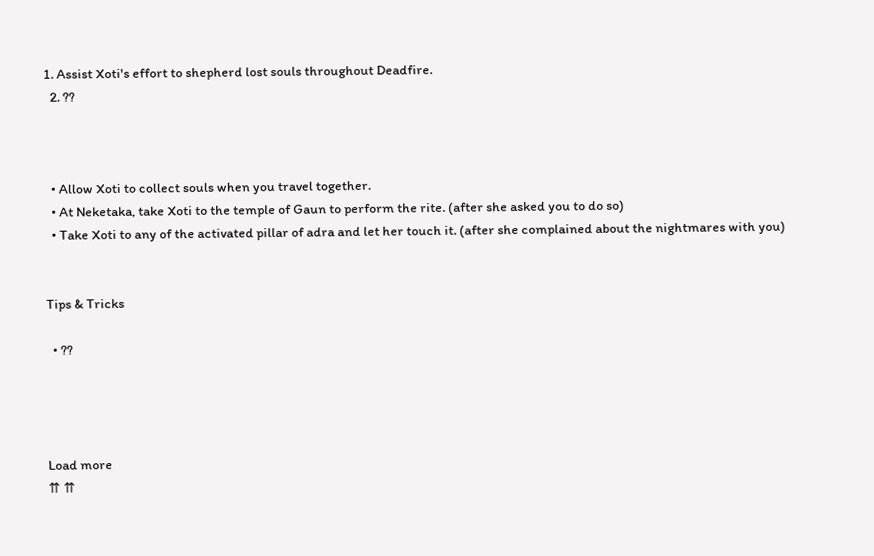1. Assist Xoti's effort to shepherd lost souls throughout Deadfire.
  2. ??



  • Allow Xoti to collect souls when you travel together.
  • At Neketaka, take Xoti to the temple of Gaun to perform the rite. (after she asked you to do so)
  • Take Xoti to any of the activated pillar of adra and let her touch it. (after she complained about the nightmares with you)


Tips & Tricks

  • ??




Load more
⇈ ⇈